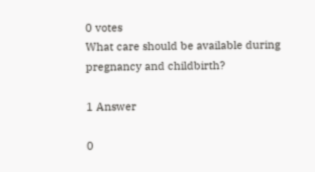0 votes
What care should be available during pregnancy and childbirth?

1 Answer

0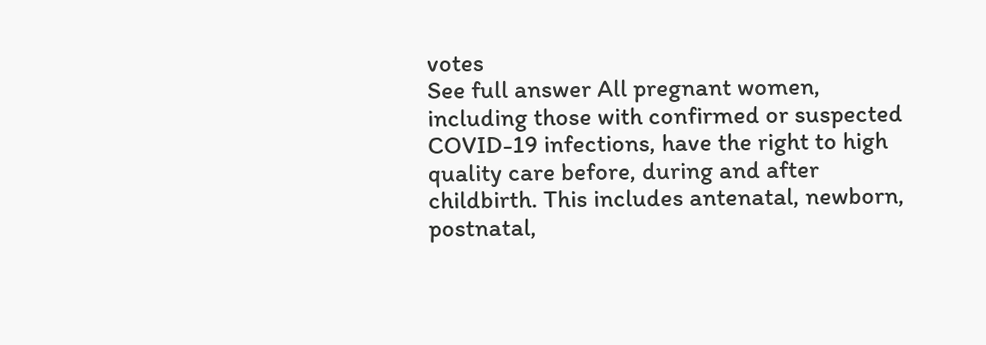votes
See full answer All pregnant women, including those with confirmed or suspected COVID-19 infections, have the right to high quality care before, during and after childbirth. This includes antenatal, newborn, postnatal,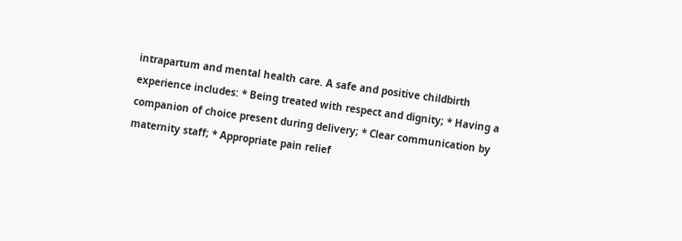intrapartum and mental health care. A safe and positive childbirth experience includes: * Being treated with respect and dignity; * Having a companion of choice present during delivery; * Clear communication by maternity staff; * Appropriate pain relief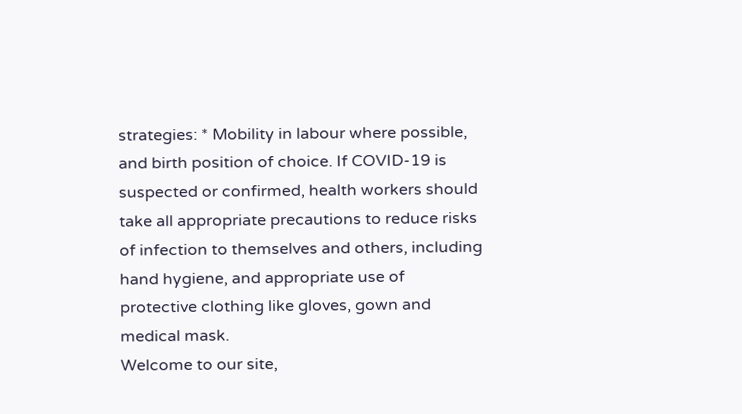strategies: * Mobility in labour where possible, and birth position of choice. If COVID-19 is suspected or confirmed, health workers should take all appropriate precautions to reduce risks of infection to themselves and others, including hand hygiene, and appropriate use of protective clothing like gloves, gown and medical mask.
Welcome to our site,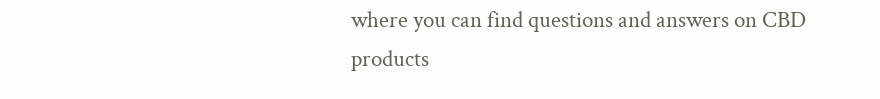where you can find questions and answers on CBD products